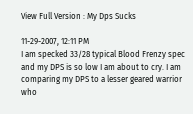View Full Version : My Dps Sucks

11-29-2007, 12:11 PM
I am specked 33/28 typical Blood Frenzy spec and my DPS is so low I am about to cry. I am comparing my DPS to a lesser geared warrior who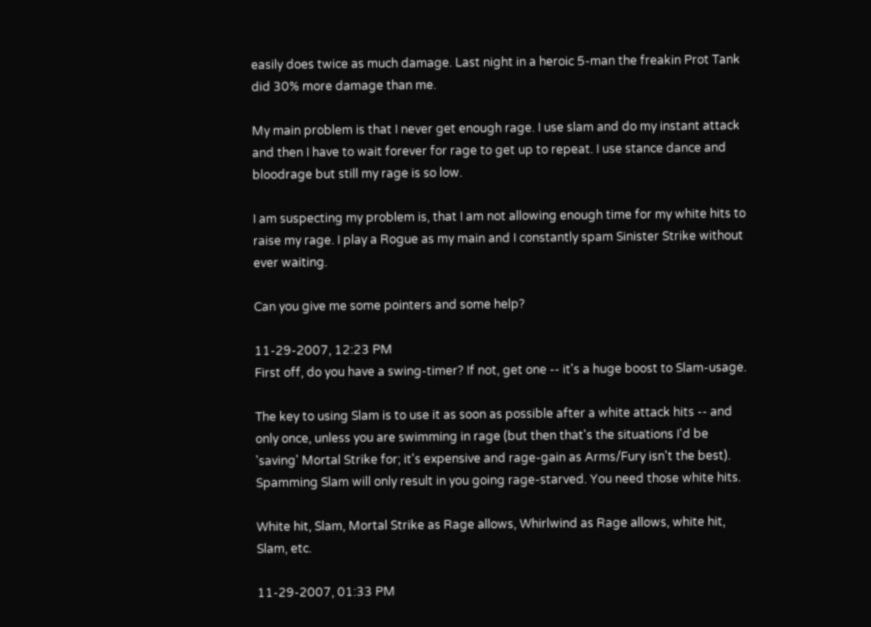easily does twice as much damage. Last night in a heroic 5-man the freakin Prot Tank did 30% more damage than me.

My main problem is that I never get enough rage. I use slam and do my instant attack and then I have to wait forever for rage to get up to repeat. I use stance dance and bloodrage but still my rage is so low.

I am suspecting my problem is, that I am not allowing enough time for my white hits to raise my rage. I play a Rogue as my main and I constantly spam Sinister Strike without ever waiting.

Can you give me some pointers and some help?

11-29-2007, 12:23 PM
First off, do you have a swing-timer? If not, get one -- it's a huge boost to Slam-usage.

The key to using Slam is to use it as soon as possible after a white attack hits -- and only once, unless you are swimming in rage (but then that's the situations I'd be 'saving' Mortal Strike for; it's expensive and rage-gain as Arms/Fury isn't the best). Spamming Slam will only result in you going rage-starved. You need those white hits.

White hit, Slam, Mortal Strike as Rage allows, Whirlwind as Rage allows, white hit, Slam, etc.

11-29-2007, 01:33 PM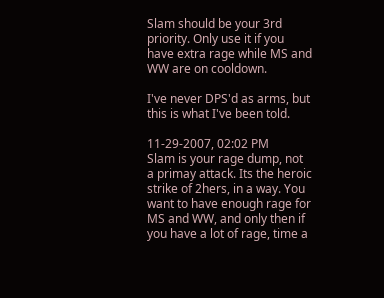Slam should be your 3rd priority. Only use it if you have extra rage while MS and WW are on cooldown.

I've never DPS'd as arms, but this is what I've been told.

11-29-2007, 02:02 PM
Slam is your rage dump, not a primay attack. Its the heroic strike of 2hers, in a way. You want to have enough rage for MS and WW, and only then if you have a lot of rage, time a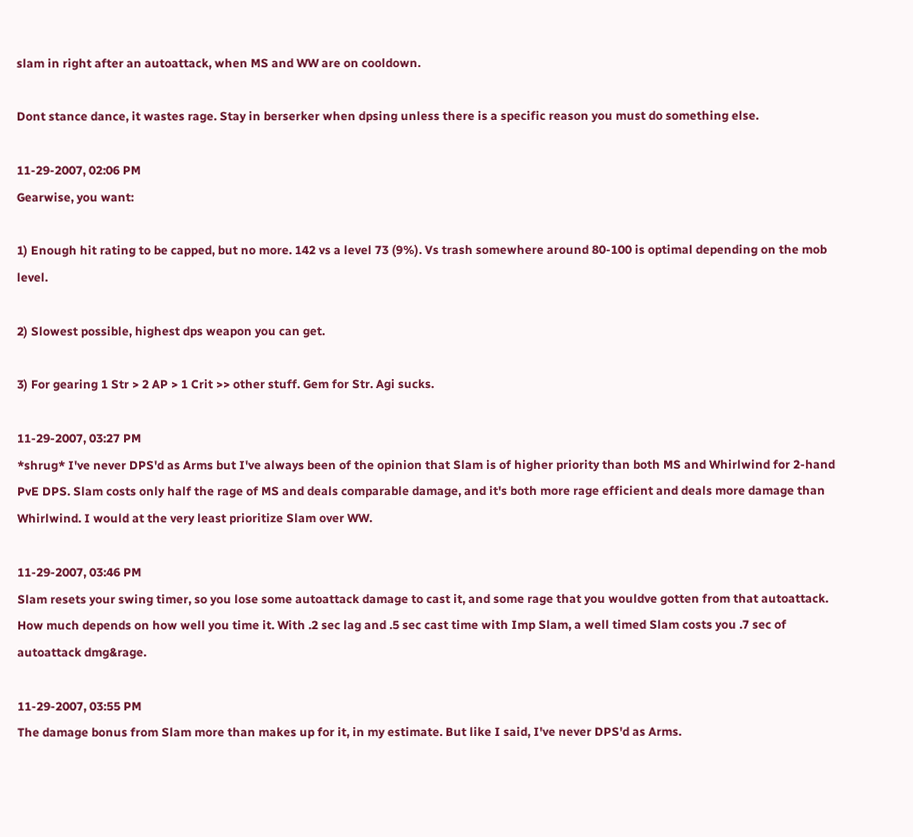slam in right after an autoattack, when MS and WW are on cooldown.

Dont stance dance, it wastes rage. Stay in berserker when dpsing unless there is a specific reason you must do something else.

11-29-2007, 02:06 PM
Gearwise, you want:

1) Enough hit rating to be capped, but no more. 142 vs a level 73 (9%). Vs trash somewhere around 80-100 is optimal depending on the mob level.

2) Slowest possible, highest dps weapon you can get.

3) For gearing 1 Str > 2 AP > 1 Crit >> other stuff. Gem for Str. Agi sucks.

11-29-2007, 03:27 PM
*shrug* I've never DPS'd as Arms but I've always been of the opinion that Slam is of higher priority than both MS and Whirlwind for 2-hand PvE DPS. Slam costs only half the rage of MS and deals comparable damage, and it's both more rage efficient and deals more damage than Whirlwind. I would at the very least prioritize Slam over WW.

11-29-2007, 03:46 PM
Slam resets your swing timer, so you lose some autoattack damage to cast it, and some rage that you wouldve gotten from that autoattack. How much depends on how well you time it. With .2 sec lag and .5 sec cast time with Imp Slam, a well timed Slam costs you .7 sec of autoattack dmg&rage.

11-29-2007, 03:55 PM
The damage bonus from Slam more than makes up for it, in my estimate. But like I said, I've never DPS'd as Arms.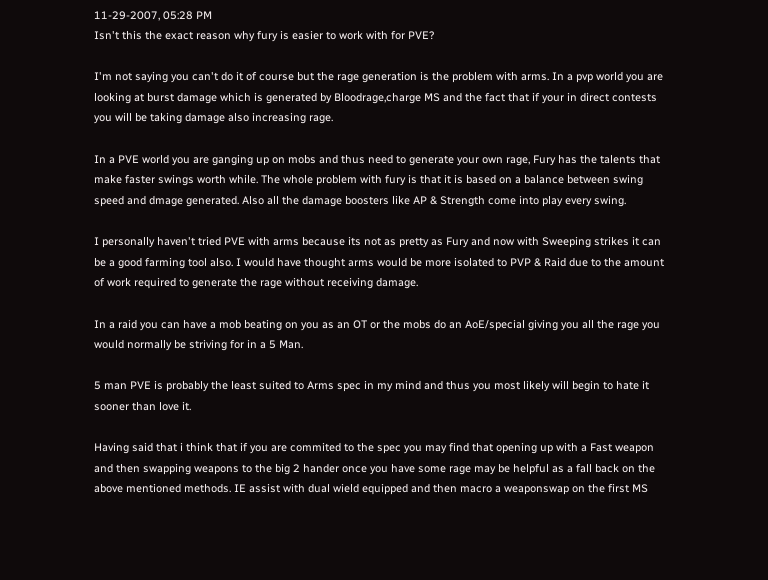11-29-2007, 05:28 PM
Isn't this the exact reason why fury is easier to work with for PVE?

I'm not saying you can't do it of course but the rage generation is the problem with arms. In a pvp world you are looking at burst damage which is generated by Bloodrage,charge MS and the fact that if your in direct contests you will be taking damage also increasing rage.

In a PVE world you are ganging up on mobs and thus need to generate your own rage, Fury has the talents that make faster swings worth while. The whole problem with fury is that it is based on a balance between swing speed and dmage generated. Also all the damage boosters like AP & Strength come into play every swing.

I personally haven't tried PVE with arms because its not as pretty as Fury and now with Sweeping strikes it can be a good farming tool also. I would have thought arms would be more isolated to PVP & Raid due to the amount of work required to generate the rage without receiving damage.

In a raid you can have a mob beating on you as an OT or the mobs do an AoE/special giving you all the rage you would normally be striving for in a 5 Man.

5 man PVE is probably the least suited to Arms spec in my mind and thus you most likely will begin to hate it sooner than love it.

Having said that i think that if you are commited to the spec you may find that opening up with a Fast weapon and then swapping weapons to the big 2 hander once you have some rage may be helpful as a fall back on the above mentioned methods. IE assist with dual wield equipped and then macro a weaponswap on the first MS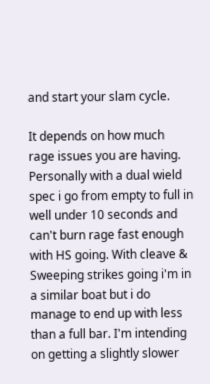and start your slam cycle.

It depends on how much rage issues you are having. Personally with a dual wield spec i go from empty to full in well under 10 seconds and can't burn rage fast enough with HS going. With cleave & Sweeping strikes going i'm in a similar boat but i do manage to end up with less than a full bar. I'm intending on getting a slightly slower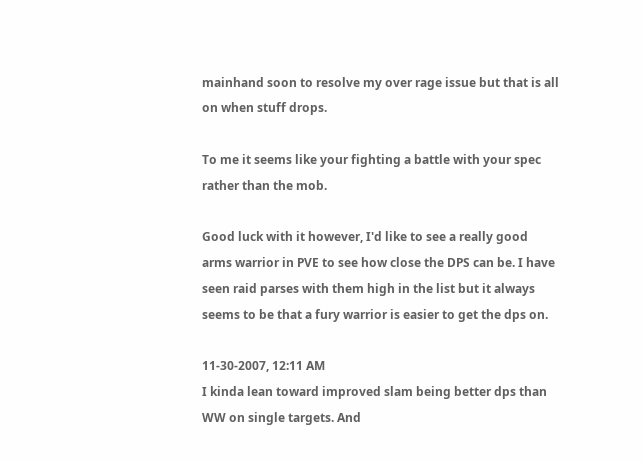mainhand soon to resolve my over rage issue but that is all on when stuff drops.

To me it seems like your fighting a battle with your spec rather than the mob.

Good luck with it however, I'd like to see a really good arms warrior in PVE to see how close the DPS can be. I have seen raid parses with them high in the list but it always seems to be that a fury warrior is easier to get the dps on.

11-30-2007, 12:11 AM
I kinda lean toward improved slam being better dps than WW on single targets. And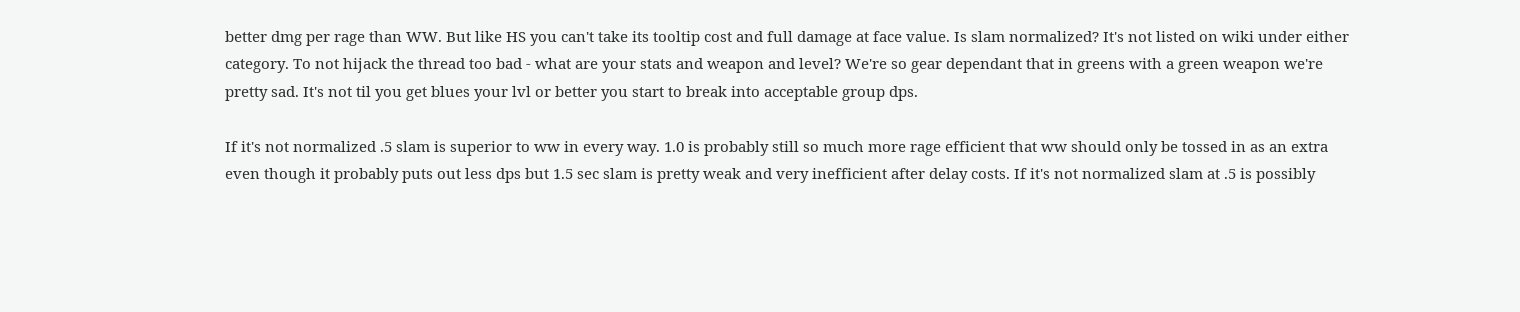better dmg per rage than WW. But like HS you can't take its tooltip cost and full damage at face value. Is slam normalized? It's not listed on wiki under either category. To not hijack the thread too bad - what are your stats and weapon and level? We're so gear dependant that in greens with a green weapon we're pretty sad. It's not til you get blues your lvl or better you start to break into acceptable group dps.

If it's not normalized .5 slam is superior to ww in every way. 1.0 is probably still so much more rage efficient that ww should only be tossed in as an extra even though it probably puts out less dps but 1.5 sec slam is pretty weak and very inefficient after delay costs. If it's not normalized slam at .5 is possibly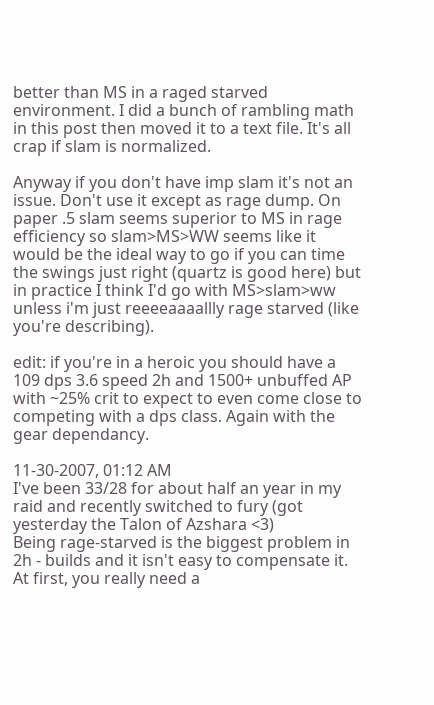better than MS in a raged starved environment. I did a bunch of rambling math in this post then moved it to a text file. It's all crap if slam is normalized.

Anyway if you don't have imp slam it's not an issue. Don't use it except as rage dump. On paper .5 slam seems superior to MS in rage efficiency so slam>MS>WW seems like it would be the ideal way to go if you can time the swings just right (quartz is good here) but in practice I think I'd go with MS>slam>ww unless i'm just reeeeaaaallly rage starved (like you're describing).

edit: if you're in a heroic you should have a 109 dps 3.6 speed 2h and 1500+ unbuffed AP with ~25% crit to expect to even come close to competing with a dps class. Again with the gear dependancy.

11-30-2007, 01:12 AM
I've been 33/28 for about half an year in my raid and recently switched to fury (got yesterday the Talon of Azshara <3)
Being rage-starved is the biggest problem in 2h - builds and it isn't easy to compensate it.
At first, you really need a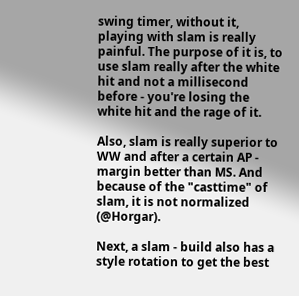swing timer, without it, playing with slam is really painful. The purpose of it is, to use slam really after the white hit and not a millisecond before - you're losing the white hit and the rage of it.

Also, slam is really superior to WW and after a certain AP - margin better than MS. And because of the "casttime" of slam, it is not normalized (@Horgar).

Next, a slam - build also has a style rotation to get the best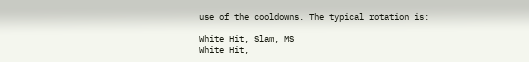use of the cooldowns. The typical rotation is:

White Hit, Slam, MS
White Hit,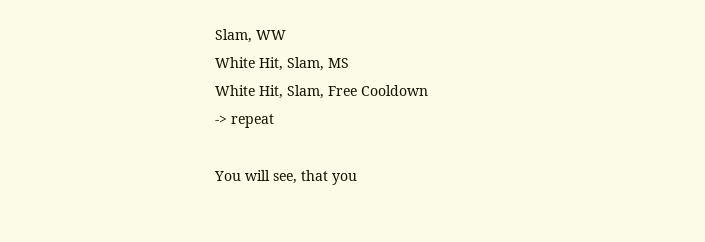Slam, WW
White Hit, Slam, MS
White Hit, Slam, Free Cooldown
-> repeat

You will see, that you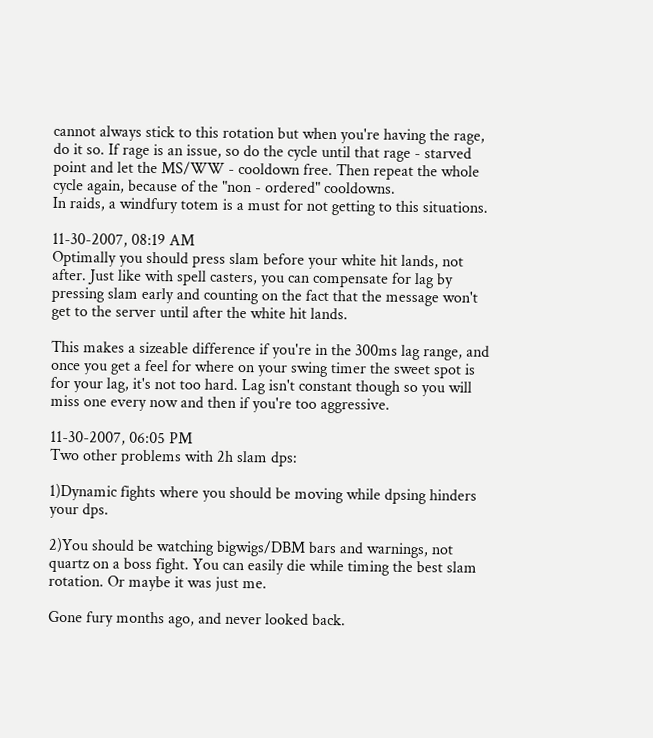cannot always stick to this rotation but when you're having the rage, do it so. If rage is an issue, so do the cycle until that rage - starved point and let the MS/WW - cooldown free. Then repeat the whole cycle again, because of the "non - ordered" cooldowns.
In raids, a windfury totem is a must for not getting to this situations.

11-30-2007, 08:19 AM
Optimally you should press slam before your white hit lands, not after. Just like with spell casters, you can compensate for lag by pressing slam early and counting on the fact that the message won't get to the server until after the white hit lands.

This makes a sizeable difference if you're in the 300ms lag range, and once you get a feel for where on your swing timer the sweet spot is for your lag, it's not too hard. Lag isn't constant though so you will miss one every now and then if you're too aggressive.

11-30-2007, 06:05 PM
Two other problems with 2h slam dps:

1)Dynamic fights where you should be moving while dpsing hinders your dps.

2)You should be watching bigwigs/DBM bars and warnings, not quartz on a boss fight. You can easily die while timing the best slam rotation. Or maybe it was just me.

Gone fury months ago, and never looked back.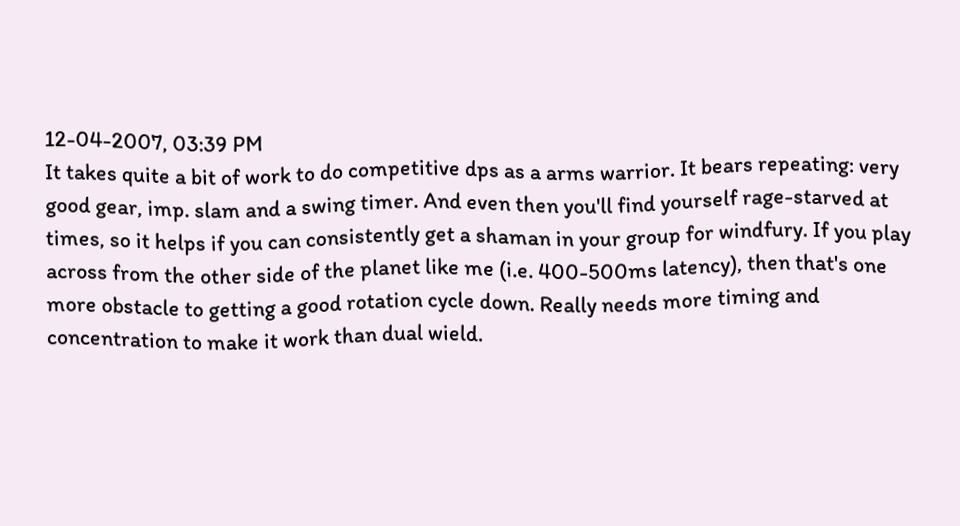12-04-2007, 03:39 PM
It takes quite a bit of work to do competitive dps as a arms warrior. It bears repeating: very good gear, imp. slam and a swing timer. And even then you'll find yourself rage-starved at times, so it helps if you can consistently get a shaman in your group for windfury. If you play across from the other side of the planet like me (i.e. 400-500ms latency), then that's one more obstacle to getting a good rotation cycle down. Really needs more timing and concentration to make it work than dual wield.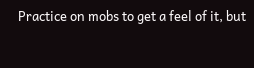Practice on mobs to get a feel of it, but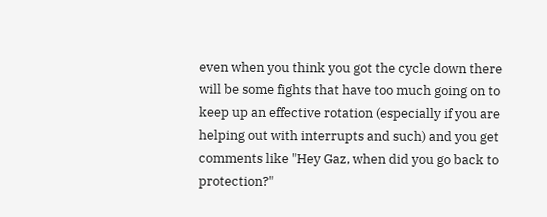even when you think you got the cycle down there will be some fights that have too much going on to keep up an effective rotation (especially if you are helping out with interrupts and such) and you get comments like "Hey Gaz, when did you go back to protection?"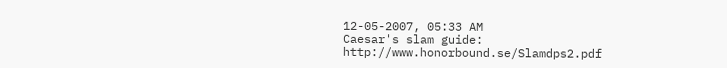12-05-2007, 05:33 AM
Caesar's slam guide: http://www.honorbound.se/Slamdps2.pdf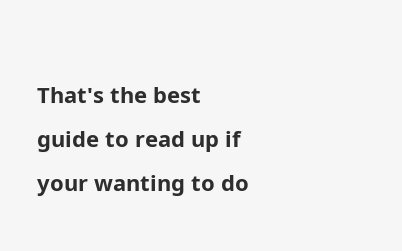That's the best guide to read up if your wanting to do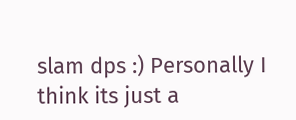slam dps :) Personally I think its just a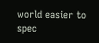world easier to spec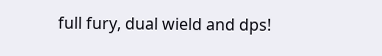full fury, dual wield and dps!